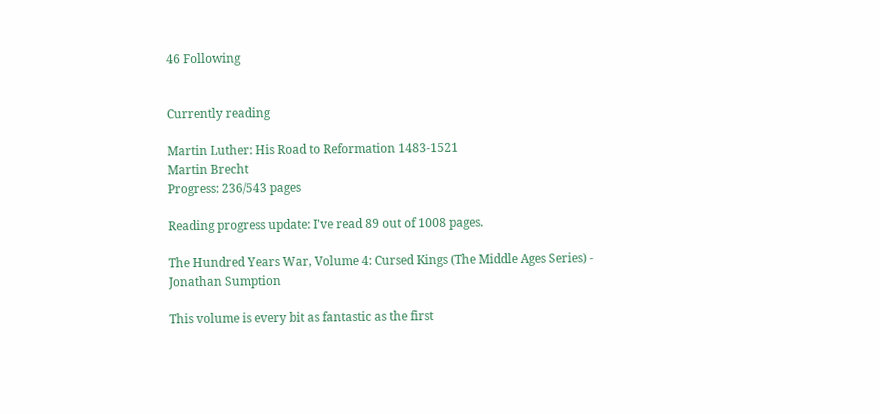46 Following


Currently reading

Martin Luther: His Road to Reformation 1483-1521
Martin Brecht
Progress: 236/543 pages

Reading progress update: I've read 89 out of 1008 pages.

The Hundred Years War, Volume 4: Cursed Kings (The Middle Ages Series) - Jonathan Sumption

This volume is every bit as fantastic as the first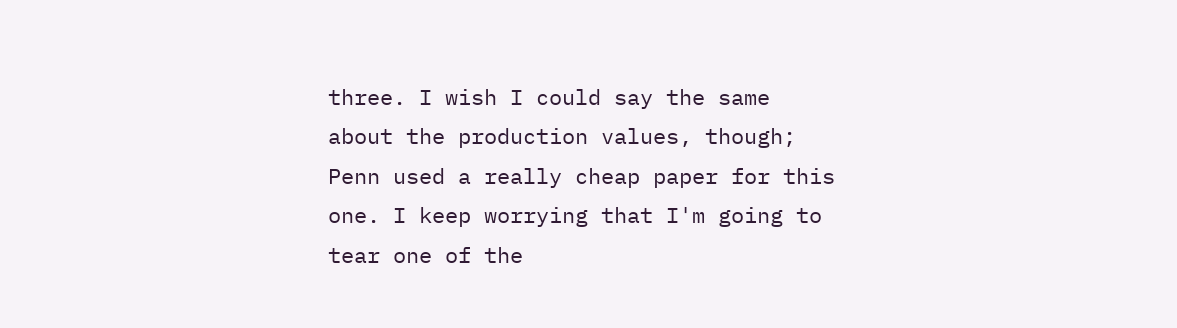three. I wish I could say the same about the production values, though; Penn used a really cheap paper for this one. I keep worrying that I'm going to tear one of the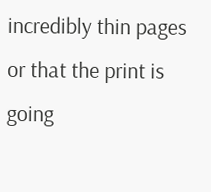incredibly thin pages or that the print is going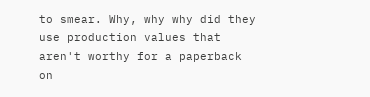to smear. Why, why why did they use production values that aren't worthy for a paperback on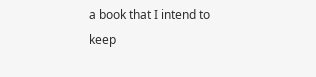a book that I intend to keep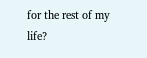for the rest of my life?